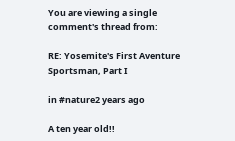You are viewing a single comment's thread from:

RE: Yosemite's First Aventure Sportsman, Part I

in #nature2 years ago

A ten year old!!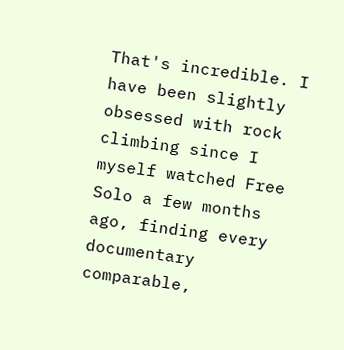That's incredible. I have been slightly obsessed with rock climbing since I myself watched Free Solo a few months ago, finding every documentary comparable,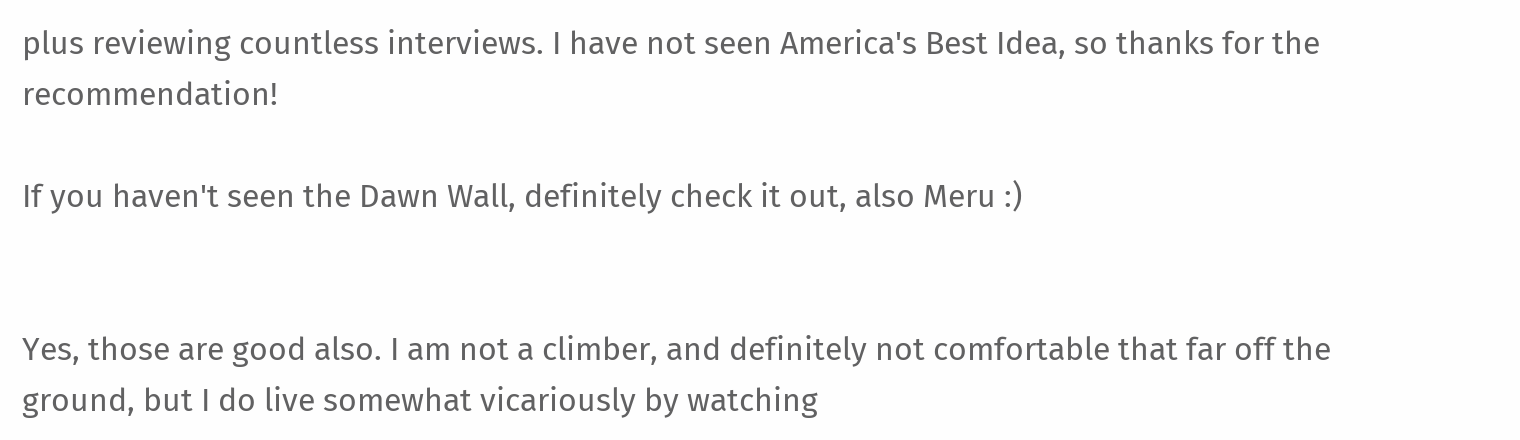plus reviewing countless interviews. I have not seen America's Best Idea, so thanks for the recommendation!

If you haven't seen the Dawn Wall, definitely check it out, also Meru :)


Yes, those are good also. I am not a climber, and definitely not comfortable that far off the ground, but I do live somewhat vicariously by watching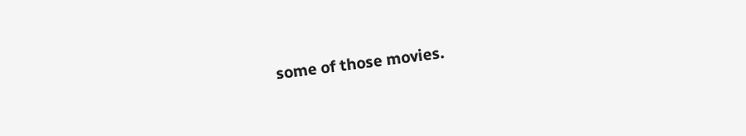some of those movies.